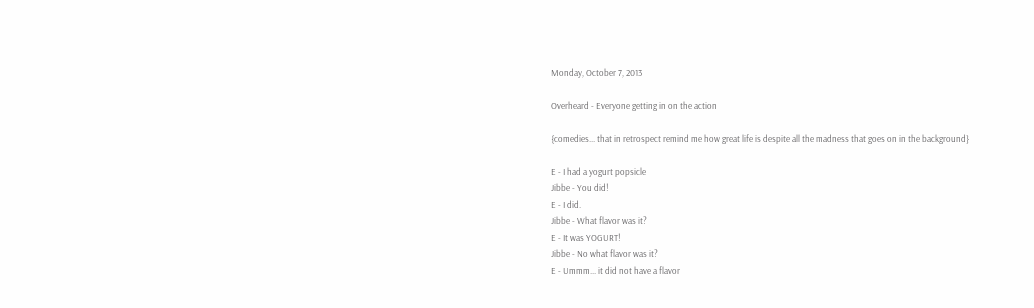Monday, October 7, 2013

Overheard - Everyone getting in on the action

{comedies... that in retrospect remind me how great life is despite all the madness that goes on in the background}

E - I had a yogurt popsicle
Jibbe - You did!
E - I did.
Jibbe - What flavor was it?
E - It was YOGURT!
Jibbe - No what flavor was it?
E - Ummm... it did not have a flavor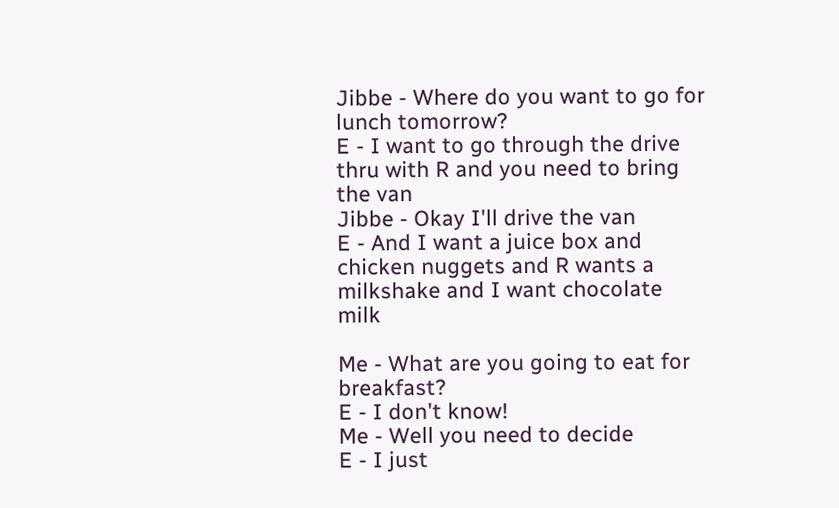Jibbe - Where do you want to go for lunch tomorrow?
E - I want to go through the drive thru with R and you need to bring the van
Jibbe - Okay I'll drive the van
E - And I want a juice box and chicken nuggets and R wants a milkshake and I want chocolate milk

Me - What are you going to eat for breakfast?
E - I don't know!
Me - Well you need to decide
E - I just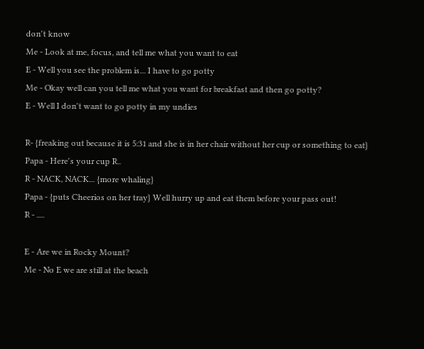don't know
Me - Look at me, focus, and tell me what you want to eat
E - Well you see the problem is... I have to go potty
Me - Okay well can you tell me what you want for breakfast and then go potty?
E - Well I don't want to go potty in my undies

R- {freaking out because it is 5:31 and she is in her chair without her cup or something to eat}
Papa - Here's your cup R..
R - NACK, NACK... {more whaling}
Papa - {puts Cheerios on her tray} Well hurry up and eat them before your pass out!
R - ....

E - Are we in Rocky Mount?
Me - No E we are still at the beach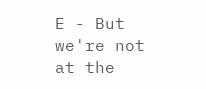E - But we're not at the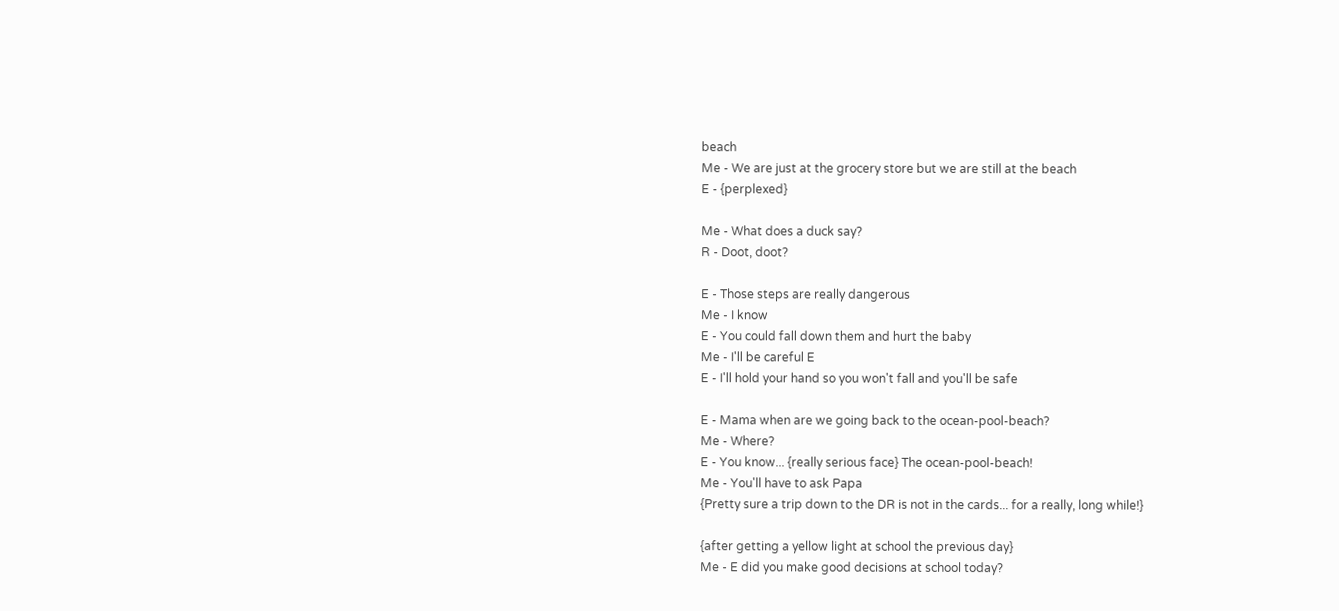beach
Me - We are just at the grocery store but we are still at the beach
E - {perplexed}

Me - What does a duck say?
R - Doot, doot?

E - Those steps are really dangerous
Me - I know
E - You could fall down them and hurt the baby
Me - I'll be careful E
E - I'll hold your hand so you won't fall and you'll be safe

E - Mama when are we going back to the ocean-pool-beach?
Me - Where?
E - You know... {really serious face} The ocean-pool-beach!
Me - You'll have to ask Papa
{Pretty sure a trip down to the DR is not in the cards... for a really, long while!}

{after getting a yellow light at school the previous day}
Me - E did you make good decisions at school today?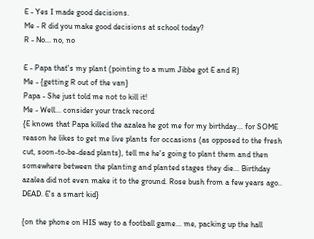E - Yes I made good decisions.
Me - R did you make good decisions at school today?
R - No... no, no

E - Papa that's my plant (pointing to a mum Jibbe got E and R)
Me - {getting R out of the van}
Papa - She just told me not to kill it!
Me - Well... consider your track record
{E knows that Papa killed the azalea he got me for my birthday... for SOME reason he likes to get me live plants for occasions (as opposed to the fresh cut, soon-to-be-dead plants), tell me he's going to plant them and then somewhere between the planting and planted stages they die... Birthday azalea did not even make it to the ground. Rose bush from a few years ago.. DEAD. E's a smart kid}

{on the phone on HIS way to a football game... me, packing up the hall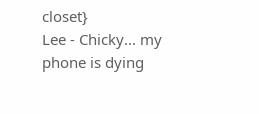closet}
Lee - Chicky... my phone is dying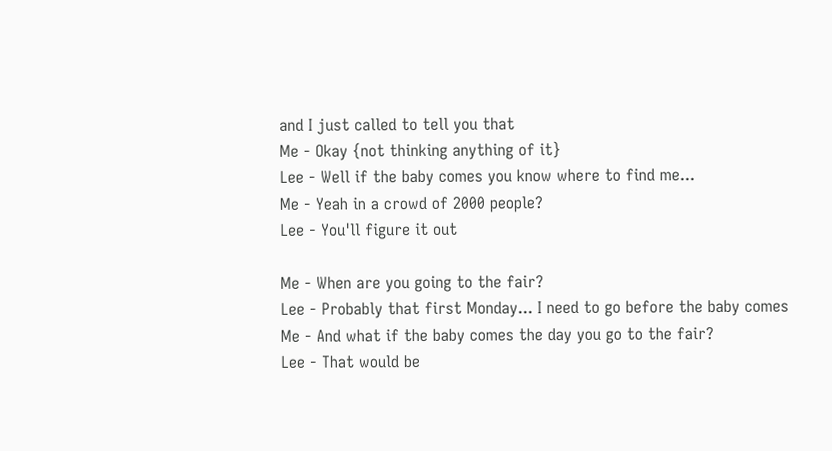and I just called to tell you that
Me - Okay {not thinking anything of it}
Lee - Well if the baby comes you know where to find me...
Me - Yeah in a crowd of 2000 people?
Lee - You'll figure it out

Me - When are you going to the fair?
Lee - Probably that first Monday... I need to go before the baby comes
Me - And what if the baby comes the day you go to the fair?
Lee - That would be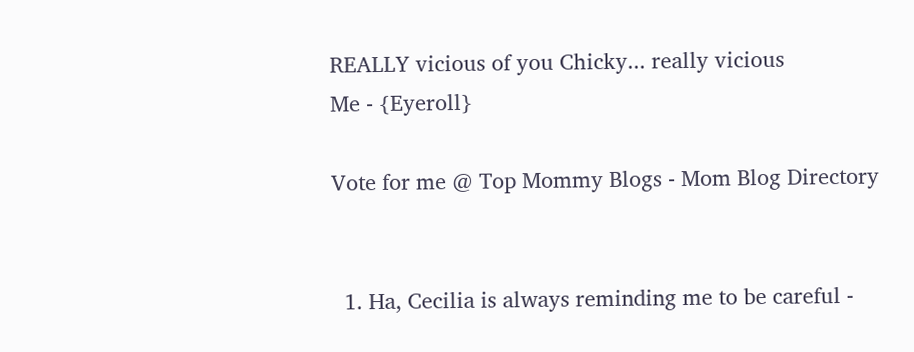REALLY vicious of you Chicky... really vicious
Me - {Eyeroll}

Vote for me @ Top Mommy Blogs - Mom Blog Directory


  1. Ha, Cecilia is always reminding me to be careful -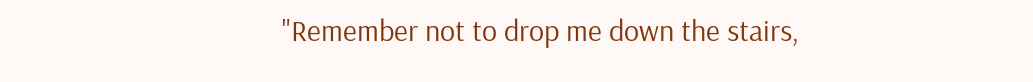"Remember not to drop me down the stairs,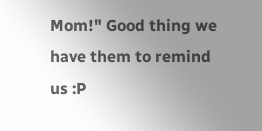Mom!" Good thing we have them to remind us :P